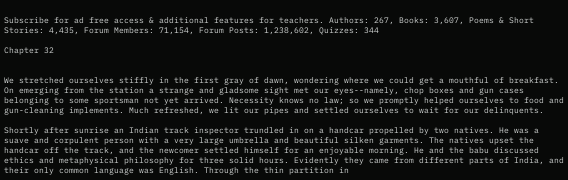Subscribe for ad free access & additional features for teachers. Authors: 267, Books: 3,607, Poems & Short Stories: 4,435, Forum Members: 71,154, Forum Posts: 1,238,602, Quizzes: 344

Chapter 32


We stretched ourselves stiffly in the first gray of dawn, wondering where we could get a mouthful of breakfast. On emerging from the station a strange and gladsome sight met our eyes--namely, chop boxes and gun cases belonging to some sportsman not yet arrived. Necessity knows no law; so we promptly helped ourselves to food and gun-cleaning implements. Much refreshed, we lit our pipes and settled ourselves to wait for our delinquents.

Shortly after sunrise an Indian track inspector trundled in on a handcar propelled by two natives. He was a suave and corpulent person with a very large umbrella and beautiful silken garments. The natives upset the handcar off the track, and the newcomer settled himself for an enjoyable morning. He and the babu discussed ethics and metaphysical philosophy for three solid hours. Evidently they came from different parts of India, and their only common language was English. Through the thin partition in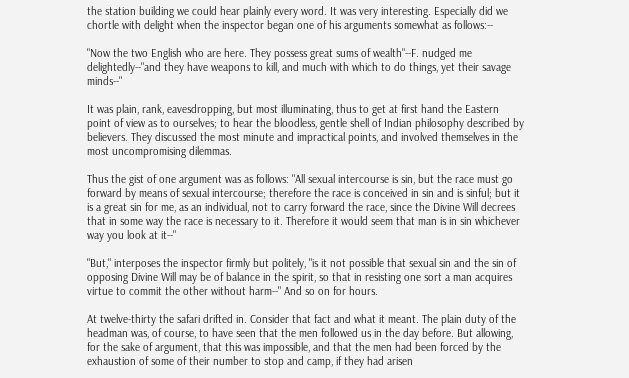the station building we could hear plainly every word. It was very interesting. Especially did we chortle with delight when the inspector began one of his arguments somewhat as follows:--

"Now the two English who are here. They possess great sums of wealth"--F. nudged me delightedly--"and they have weapons to kill, and much with which to do things, yet their savage minds--"

It was plain, rank, eavesdropping, but most illuminating, thus to get at first hand the Eastern point of view as to ourselves; to hear the bloodless, gentle shell of Indian philosophy described by believers. They discussed the most minute and impractical points, and involved themselves in the most uncompromising dilemmas.

Thus the gist of one argument was as follows: "All sexual intercourse is sin, but the race must go forward by means of sexual intercourse; therefore the race is conceived in sin and is sinful; but it is a great sin for me, as an individual, not to carry forward the race, since the Divine Will decrees that in some way the race is necessary to it. Therefore it would seem that man is in sin whichever way you look at it--"

"But," interposes the inspector firmly but politely, "is it not possible that sexual sin and the sin of opposing Divine Will may be of balance in the spirit, so that in resisting one sort a man acquires virtue to commit the other without harm--" And so on for hours.

At twelve-thirty the safari drifted in. Consider that fact and what it meant. The plain duty of the headman was, of course, to have seen that the men followed us in the day before. But allowing, for the sake of argument, that this was impossible, and that the men had been forced by the exhaustion of some of their number to stop and camp, if they had arisen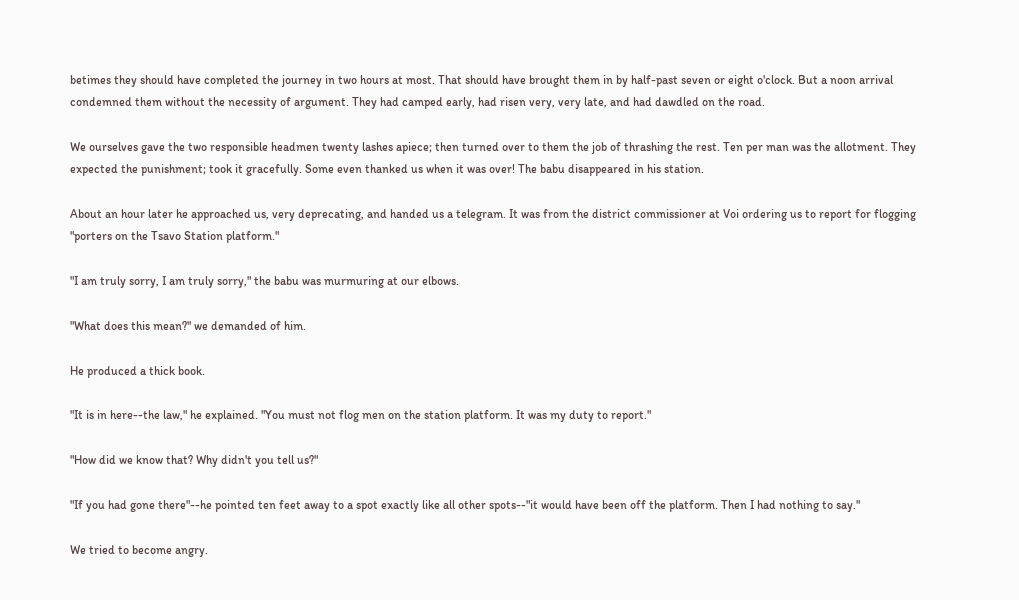betimes they should have completed the journey in two hours at most. That should have brought them in by half-past seven or eight o'clock. But a noon arrival condemned them without the necessity of argument. They had camped early, had risen very, very late, and had dawdled on the road.

We ourselves gave the two responsible headmen twenty lashes apiece; then turned over to them the job of thrashing the rest. Ten per man was the allotment. They expected the punishment; took it gracefully. Some even thanked us when it was over! The babu disappeared in his station.

About an hour later he approached us, very deprecating, and handed us a telegram. It was from the district commissioner at Voi ordering us to report for flogging "porters on the Tsavo Station platform."

"I am truly sorry, I am truly sorry," the babu was murmuring at our elbows.

"What does this mean?" we demanded of him.

He produced a thick book.

"It is in here--the law," he explained. "You must not flog men on the station platform. It was my duty to report."

"How did we know that? Why didn't you tell us?"

"If you had gone there"--he pointed ten feet away to a spot exactly like all other spots--"it would have been off the platform. Then I had nothing to say."

We tried to become angry.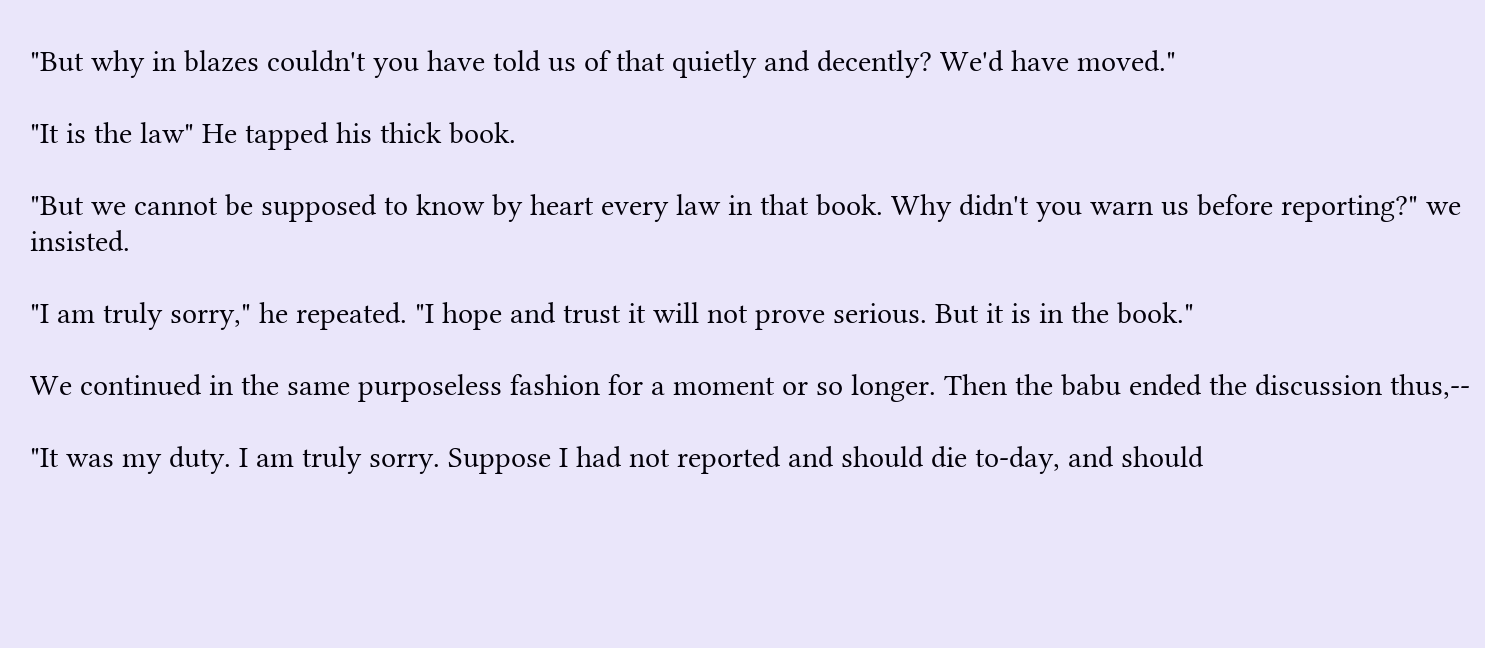"But why in blazes couldn't you have told us of that quietly and decently? We'd have moved."

"It is the law" He tapped his thick book.

"But we cannot be supposed to know by heart every law in that book. Why didn't you warn us before reporting?" we insisted.

"I am truly sorry," he repeated. "I hope and trust it will not prove serious. But it is in the book."

We continued in the same purposeless fashion for a moment or so longer. Then the babu ended the discussion thus,--

"It was my duty. I am truly sorry. Suppose I had not reported and should die to-day, and should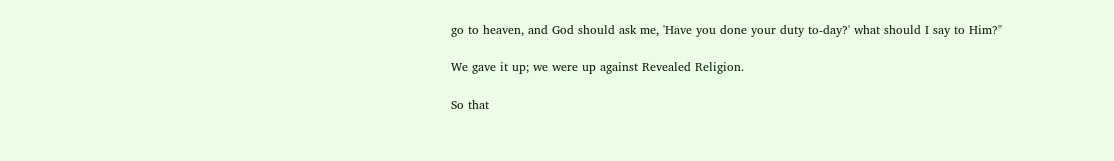go to heaven, and God should ask me, 'Have you done your duty to-day?' what should I say to Him?"

We gave it up; we were up against Revealed Religion.

So that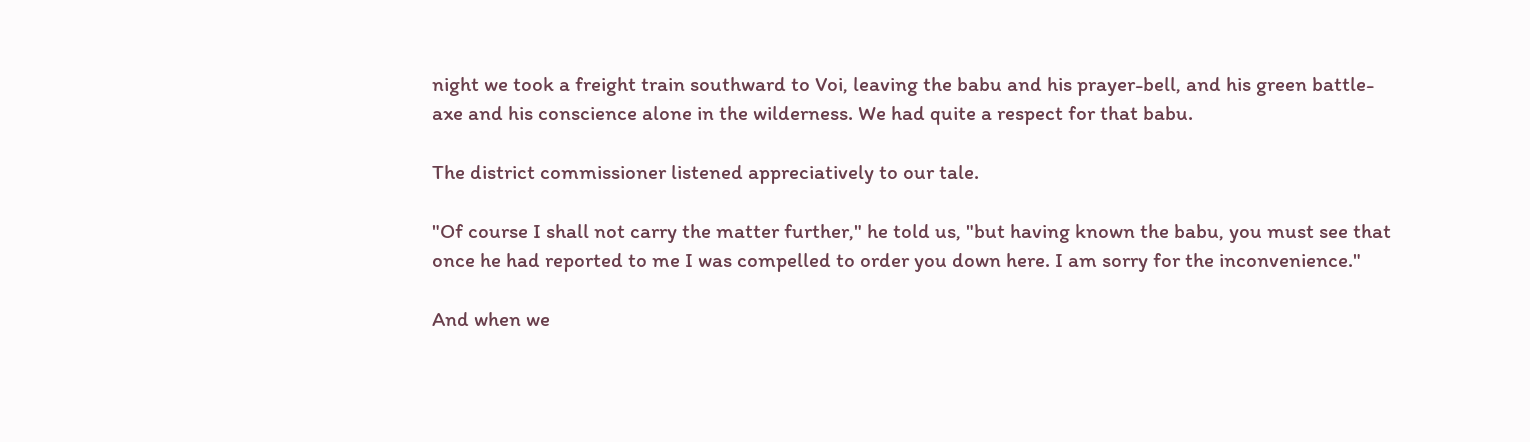night we took a freight train southward to Voi, leaving the babu and his prayer-bell, and his green battle-axe and his conscience alone in the wilderness. We had quite a respect for that babu.

The district commissioner listened appreciatively to our tale.

"Of course I shall not carry the matter further," he told us, "but having known the babu, you must see that once he had reported to me I was compelled to order you down here. I am sorry for the inconvenience."

And when we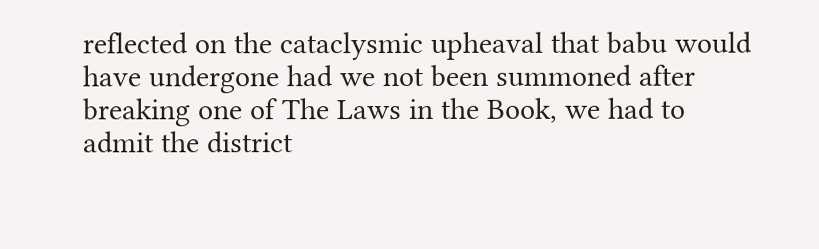reflected on the cataclysmic upheaval that babu would have undergone had we not been summoned after breaking one of The Laws in the Book, we had to admit the district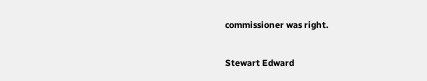commissioner was right.

Stewart Edward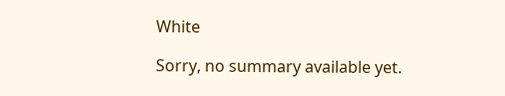White

Sorry, no summary available yet.